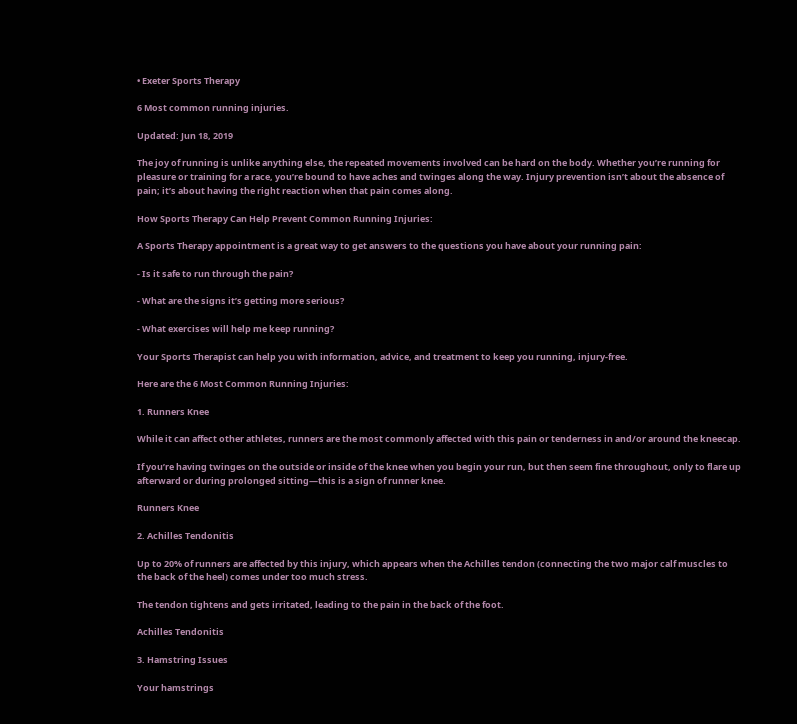• Exeter Sports Therapy

6 Most common running injuries.

Updated: Jun 18, 2019

The joy of running is unlike anything else, the repeated movements involved can be hard on the body. Whether you’re running for pleasure or training for a race, you’re bound to have aches and twinges along the way. Injury prevention isn’t about the absence of pain; it’s about having the right reaction when that pain comes along.

How Sports Therapy Can Help Prevent Common Running Injuries:

A Sports Therapy appointment is a great way to get answers to the questions you have about your running pain:

- Is it safe to run through the pain?

- What are the signs it’s getting more serious?

- What exercises will help me keep running?

Your Sports Therapist can help you with information, advice, and treatment to keep you running, injury-free.

Here are the 6 Most Common Running Injuries:

1. Runners Knee

While it can affect other athletes, runners are the most commonly affected with this pain or tenderness in and/or around the kneecap.

If you’re having twinges on the outside or inside of the knee when you begin your run, but then seem fine throughout, only to flare up afterward or during prolonged sitting—this is a sign of runner knee.

Runners Knee

2. Achilles Tendonitis

Up to 20% of runners are affected by this injury, which appears when the Achilles tendon (connecting the two major calf muscles to the back of the heel) comes under too much stress.

The tendon tightens and gets irritated, leading to the pain in the back of the foot.

Achilles Tendonitis

3. Hamstring Issues

Your hamstrings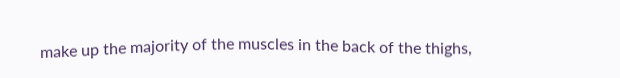make up the majority of the muscles in the back of the thighs,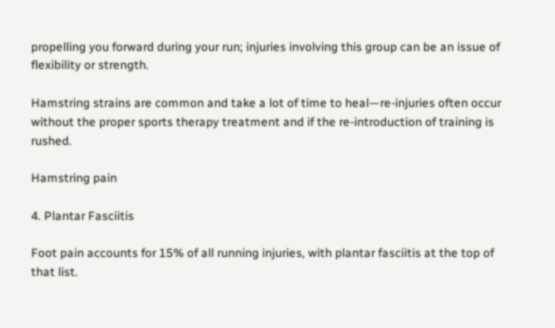propelling you forward during your run; injuries involving this group can be an issue of flexibility or strength.

Hamstring strains are common and take a lot of time to heal—re-injuries often occur without the proper sports therapy treatment and if the re-introduction of training is rushed.

Hamstring pain

4. Plantar Fasciitis

Foot pain accounts for 15% of all running injuries, with plantar fasciitis at the top of that list.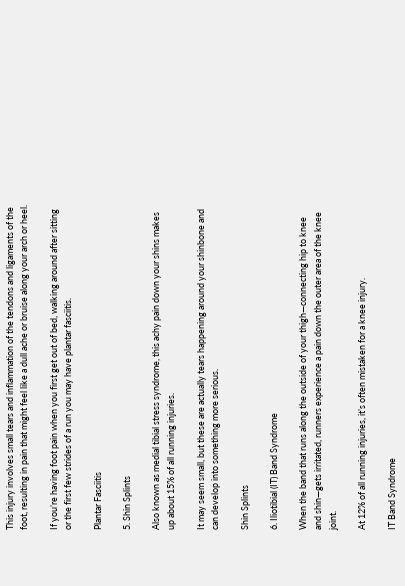This injury involves small tears and inflammation of the tendons and ligaments of the foot, resulting in pain that might feel like a dull ache or bruise along your arch or heel.

If you’re having foot pain when you first get out of bed, walking around after sitting or the first few strides of a run you may have plantar fasciitis.

Plantar Fasciitis

5. Shin Splints

Also known as medial tibial stress syndrome, this achy pain down your shins makes up about 15% of all running injuries.

It may seem small, but these are actually tears happening around your shinbone and can develop into something more serious.

Shin Splints

6. Iliotibial (IT) Band Syndrome

When the band that runs along the outside of your thigh—connecting hip to knee and shin—gets irritated, runners experience a pain down the outer area of the knee joint.

At 12% of all running injuries, it’s often mistaken for a knee injury.

IT Band Syndrome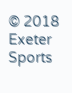© 2018 Exeter Sports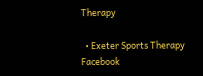Therapy

  • Exeter Sports Therapy Facebook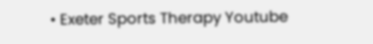• Exeter Sports Therapy Youtube